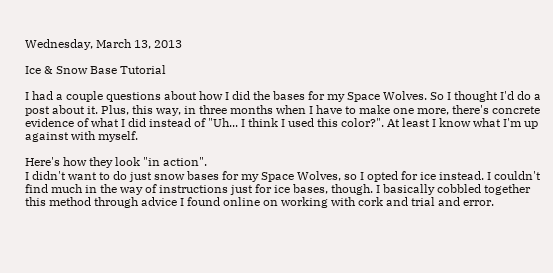Wednesday, March 13, 2013

Ice & Snow Base Tutorial

I had a couple questions about how I did the bases for my Space Wolves. So I thought I'd do a post about it. Plus, this way, in three months when I have to make one more, there's concrete evidence of what I did instead of "Uh... I think I used this color?". At least I know what I'm up against with myself.

Here's how they look "in action".
I didn't want to do just snow bases for my Space Wolves, so I opted for ice instead. I couldn't find much in the way of instructions just for ice bases, though. I basically cobbled together this method through advice I found online on working with cork and trial and error.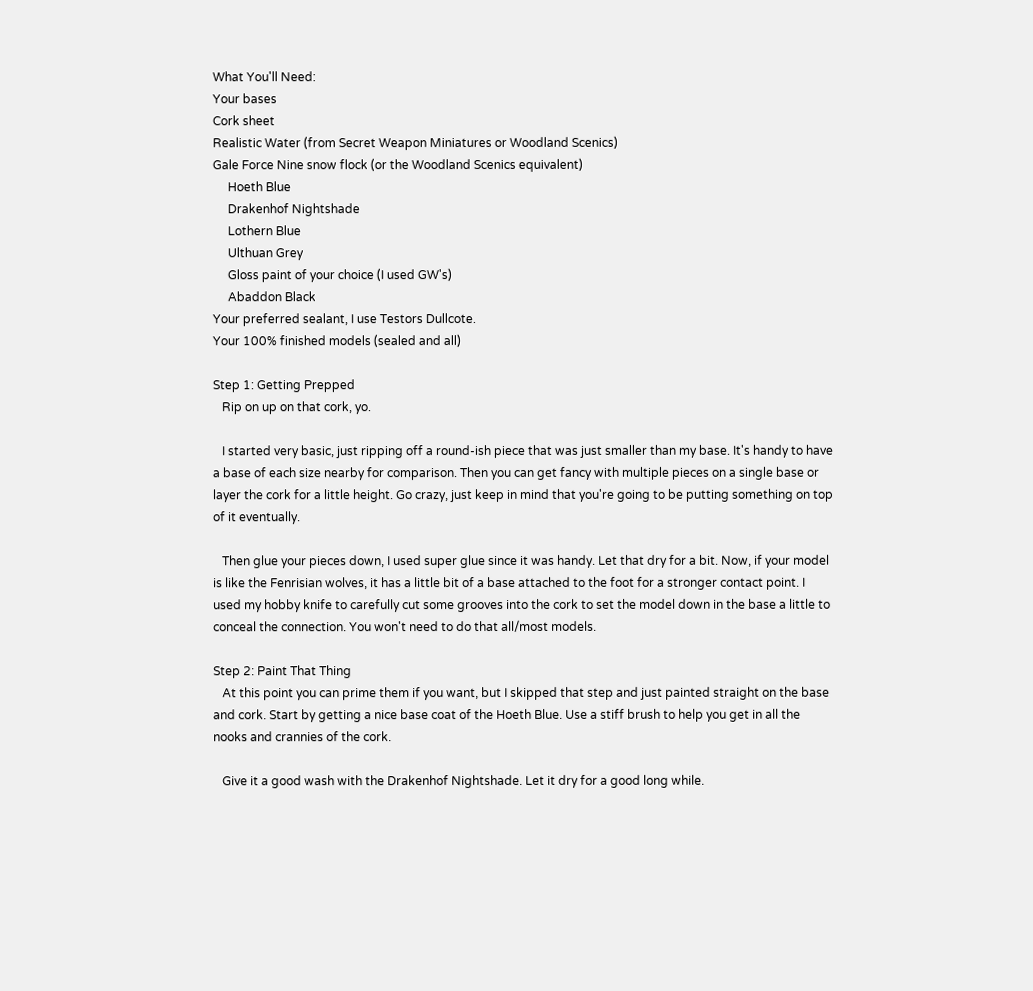What You'll Need:
Your bases
Cork sheet
Realistic Water (from Secret Weapon Miniatures or Woodland Scenics)
Gale Force Nine snow flock (or the Woodland Scenics equivalent)
     Hoeth Blue
     Drakenhof Nightshade
     Lothern Blue
     Ulthuan Grey
     Gloss paint of your choice (I used GW's)
     Abaddon Black
Your preferred sealant, I use Testors Dullcote.
Your 100% finished models (sealed and all)

Step 1: Getting Prepped
   Rip on up on that cork, yo.

   I started very basic, just ripping off a round-ish piece that was just smaller than my base. It's handy to have a base of each size nearby for comparison. Then you can get fancy with multiple pieces on a single base or layer the cork for a little height. Go crazy, just keep in mind that you're going to be putting something on top of it eventually.

   Then glue your pieces down, I used super glue since it was handy. Let that dry for a bit. Now, if your model is like the Fenrisian wolves, it has a little bit of a base attached to the foot for a stronger contact point. I used my hobby knife to carefully cut some grooves into the cork to set the model down in the base a little to conceal the connection. You won't need to do that all/most models.

Step 2: Paint That Thing
   At this point you can prime them if you want, but I skipped that step and just painted straight on the base and cork. Start by getting a nice base coat of the Hoeth Blue. Use a stiff brush to help you get in all the nooks and crannies of the cork.

   Give it a good wash with the Drakenhof Nightshade. Let it dry for a good long while.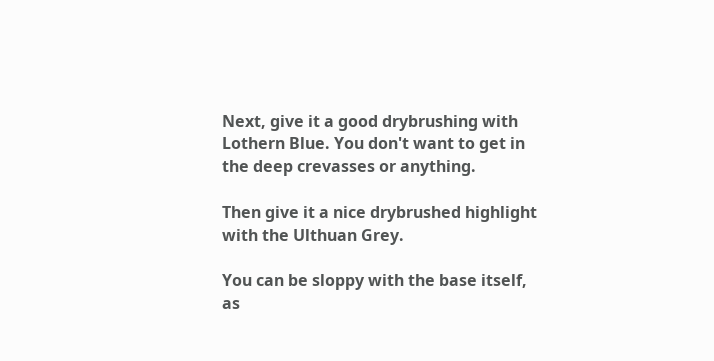Next, give it a good drybrushing with Lothern Blue. You don't want to get in the deep crevasses or anything.

Then give it a nice drybrushed highlight with the Ulthuan Grey.

You can be sloppy with the base itself, as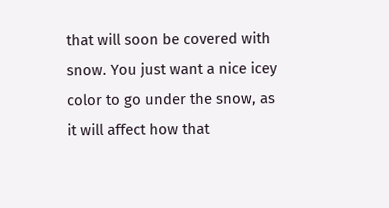that will soon be covered with snow. You just want a nice icey color to go under the snow, as it will affect how that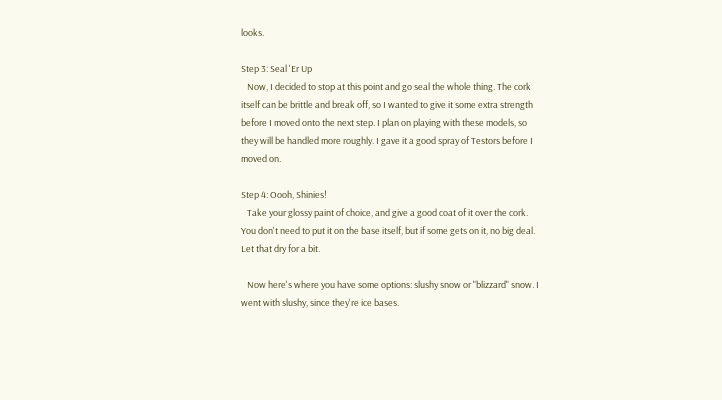looks.

Step 3: Seal 'Er Up
   Now, I decided to stop at this point and go seal the whole thing. The cork itself can be brittle and break off, so I wanted to give it some extra strength before I moved onto the next step. I plan on playing with these models, so they will be handled more roughly. I gave it a good spray of Testors before I moved on.

Step 4: Oooh, Shinies!
   Take your glossy paint of choice, and give a good coat of it over the cork. You don't need to put it on the base itself, but if some gets on it, no big deal. Let that dry for a bit.

   Now here's where you have some options: slushy snow or "blizzard" snow. I went with slushy, since they're ice bases.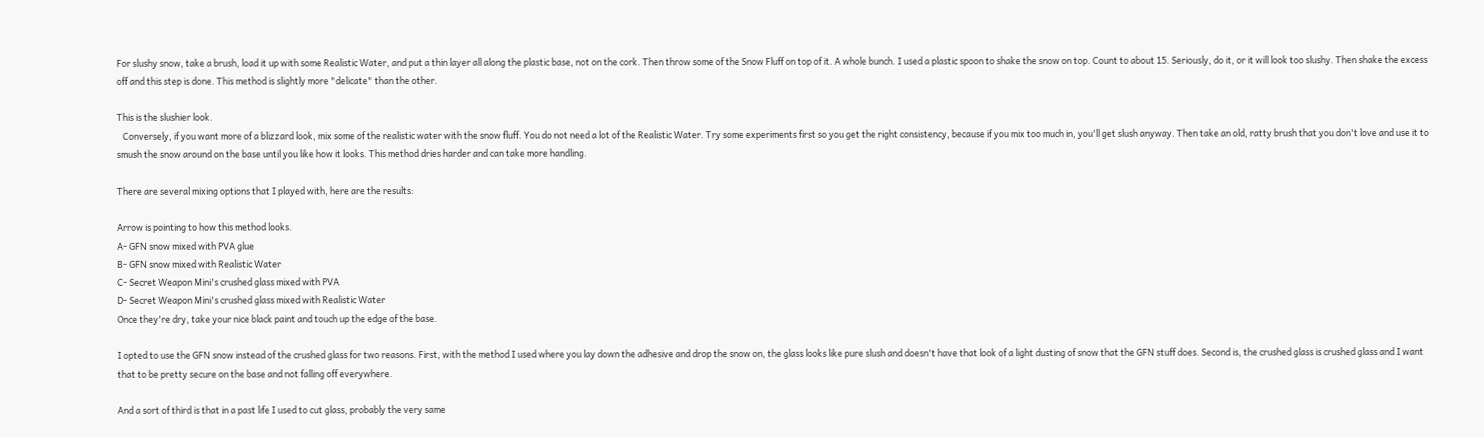For slushy snow, take a brush, load it up with some Realistic Water, and put a thin layer all along the plastic base, not on the cork. Then throw some of the Snow Fluff on top of it. A whole bunch. I used a plastic spoon to shake the snow on top. Count to about 15. Seriously, do it, or it will look too slushy. Then shake the excess off and this step is done. This method is slightly more "delicate" than the other.

This is the slushier look.
   Conversely, if you want more of a blizzard look, mix some of the realistic water with the snow fluff. You do not need a lot of the Realistic Water. Try some experiments first so you get the right consistency, because if you mix too much in, you'll get slush anyway. Then take an old, ratty brush that you don't love and use it to smush the snow around on the base until you like how it looks. This method dries harder and can take more handling.

There are several mixing options that I played with, here are the results:

Arrow is pointing to how this method looks.
A- GFN snow mixed with PVA glue
B- GFN snow mixed with Realistic Water
C- Secret Weapon Mini's crushed glass mixed with PVA
D- Secret Weapon Mini's crushed glass mixed with Realistic Water
Once they're dry, take your nice black paint and touch up the edge of the base.

I opted to use the GFN snow instead of the crushed glass for two reasons. First, with the method I used where you lay down the adhesive and drop the snow on, the glass looks like pure slush and doesn't have that look of a light dusting of snow that the GFN stuff does. Second is, the crushed glass is crushed glass and I want that to be pretty secure on the base and not falling off everywhere.

And a sort of third is that in a past life I used to cut glass, probably the very same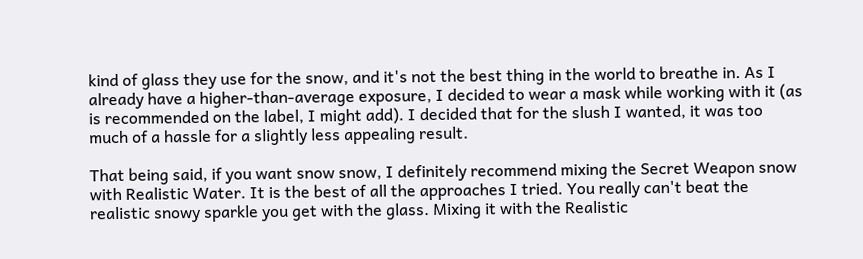kind of glass they use for the snow, and it's not the best thing in the world to breathe in. As I already have a higher-than-average exposure, I decided to wear a mask while working with it (as is recommended on the label, I might add). I decided that for the slush I wanted, it was too much of a hassle for a slightly less appealing result.

That being said, if you want snow snow, I definitely recommend mixing the Secret Weapon snow with Realistic Water. It is the best of all the approaches I tried. You really can't beat the realistic snowy sparkle you get with the glass. Mixing it with the Realistic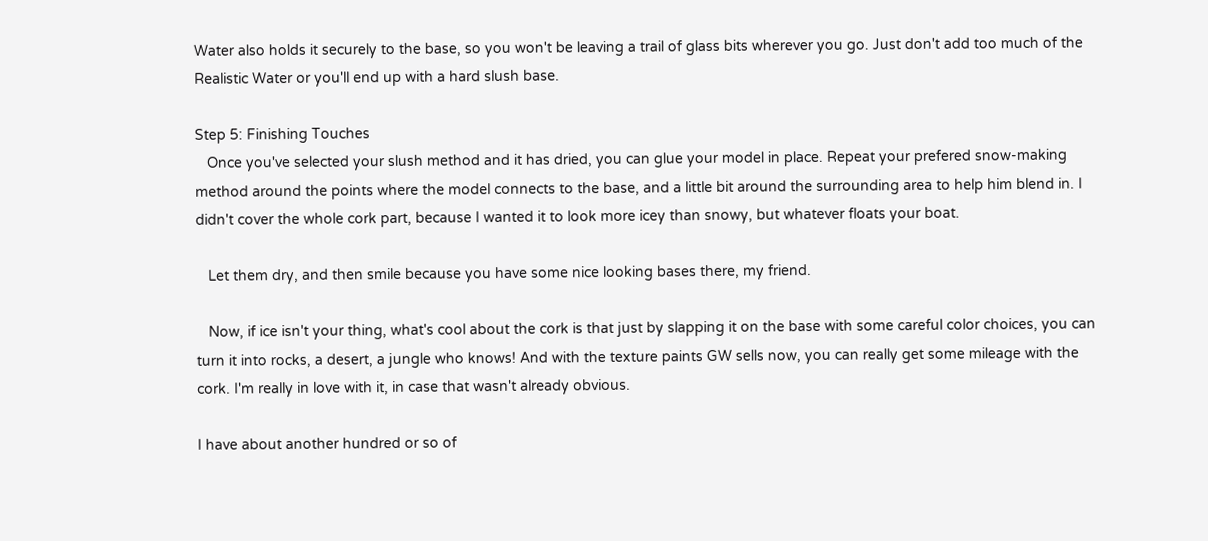Water also holds it securely to the base, so you won't be leaving a trail of glass bits wherever you go. Just don't add too much of the Realistic Water or you'll end up with a hard slush base.

Step 5: Finishing Touches
   Once you've selected your slush method and it has dried, you can glue your model in place. Repeat your prefered snow-making method around the points where the model connects to the base, and a little bit around the surrounding area to help him blend in. I didn't cover the whole cork part, because I wanted it to look more icey than snowy, but whatever floats your boat.

   Let them dry, and then smile because you have some nice looking bases there, my friend.

   Now, if ice isn't your thing, what's cool about the cork is that just by slapping it on the base with some careful color choices, you can turn it into rocks, a desert, a jungle who knows! And with the texture paints GW sells now, you can really get some mileage with the cork. I'm really in love with it, in case that wasn't already obvious.

I have about another hundred or so of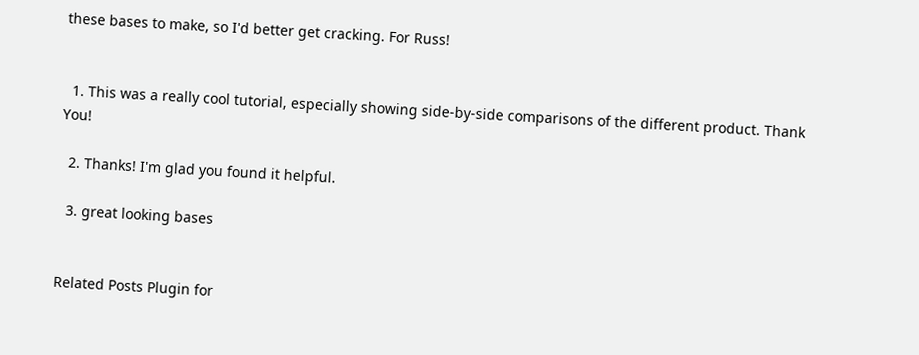these bases to make, so I'd better get cracking. For Russ!


  1. This was a really cool tutorial, especially showing side-by-side comparisons of the different product. Thank You!

  2. Thanks! I'm glad you found it helpful.

  3. great looking bases


Related Posts Plugin for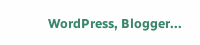WordPress, Blogger...